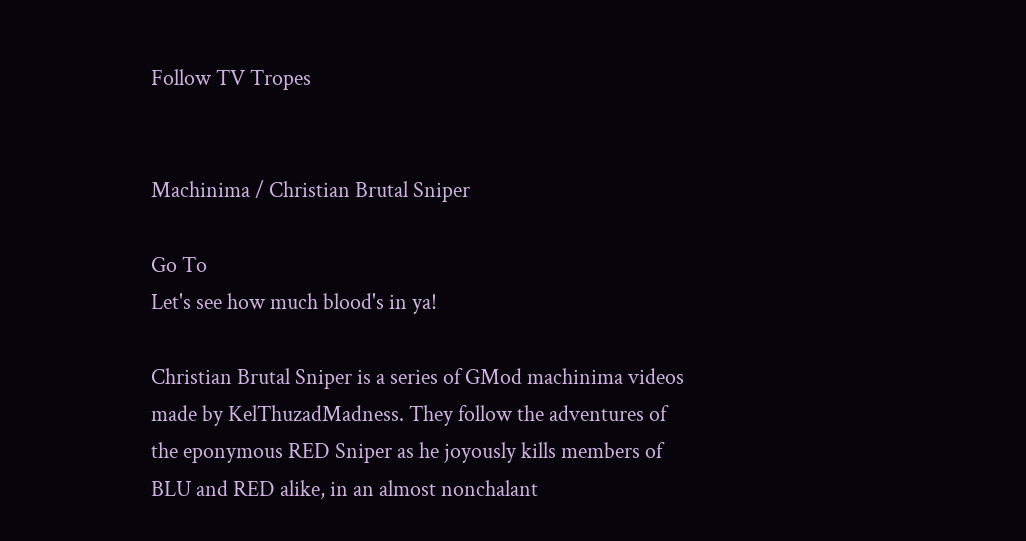Follow TV Tropes


Machinima / Christian Brutal Sniper

Go To
Let's see how much blood's in ya!

Christian Brutal Sniper is a series of GMod machinima videos made by KelThuzadMadness. They follow the adventures of the eponymous RED Sniper as he joyously kills members of BLU and RED alike, in an almost nonchalant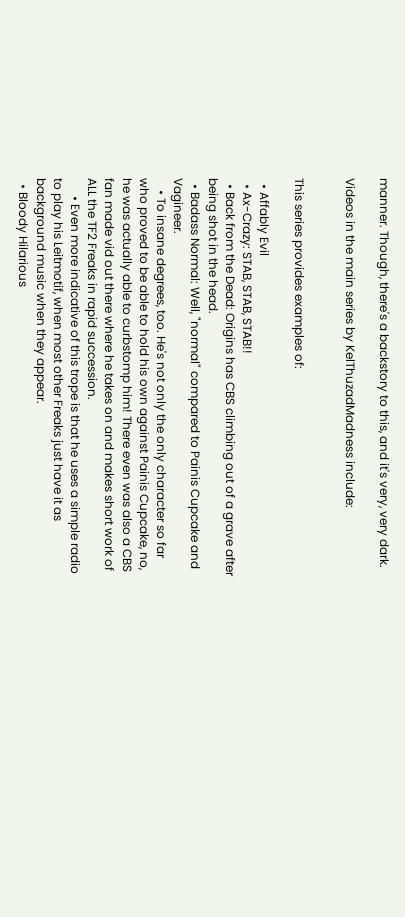manner. Though, there's a backstory to this, and it's very, very dark.

Videos in the main series by KelThuzadMadness include:


This series provides examples of:

  • Affably Evil
  • Ax-Crazy: STAB, STAB, STAB!!
  • Back from the Dead: Origins has CBS climbing out of a grave after being shot in the head.
  • Badass Normal: Well, "normal" compared to Painis Cupcake and Vagineer.
    • To insane degrees, too. He's not only the only character so far who proved to be able to hold his own against Painis Cupcake, no, he was actually able to curbstomp him! There even was also a CBS fan made vid out there where he takes on and makes short work of ALL the TF2 Freaks in rapid succession.
      • Even more indicative of this trope is that he uses a simple radio to play his Leitmotif, when most other Freaks just have it as background music when they appear.
  • Bloody Hilarious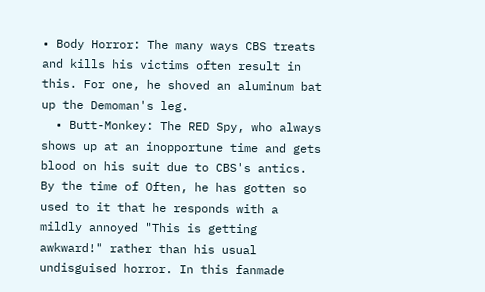• Body Horror: The many ways CBS treats and kills his victims often result in this. For one, he shoved an aluminum bat up the Demoman's leg.
  • Butt-Monkey: The RED Spy, who always shows up at an inopportune time and gets blood on his suit due to CBS's antics. By the time of Often, he has gotten so used to it that he responds with a mildly annoyed "This is getting awkward!" rather than his usual undisguised horror. In this fanmade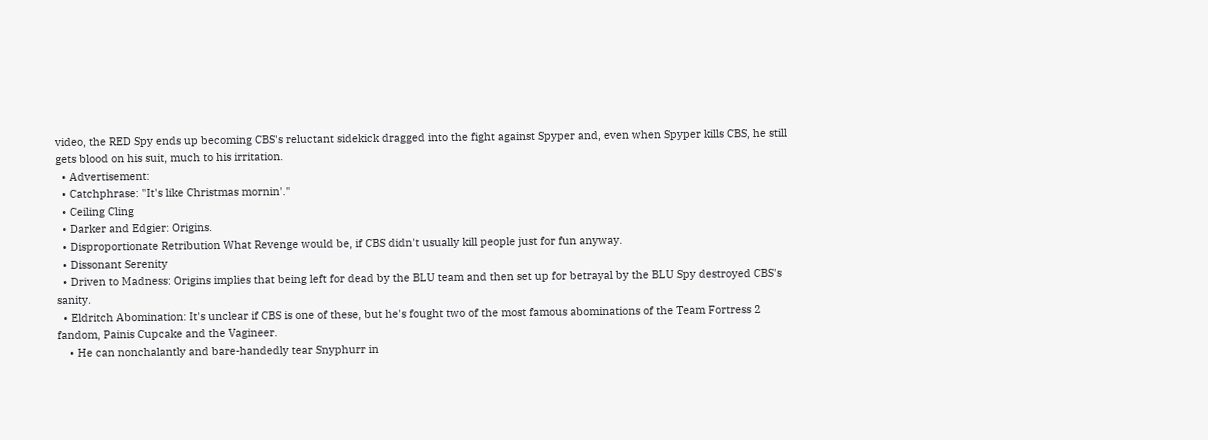video, the RED Spy ends up becoming CBS's reluctant sidekick dragged into the fight against Spyper and, even when Spyper kills CBS, he still gets blood on his suit, much to his irritation.
  • Advertisement:
  • Catchphrase: "It's like Christmas mornin'."
  • Ceiling Cling
  • Darker and Edgier: Origins.
  • Disproportionate Retribution What Revenge would be, if CBS didn't usually kill people just for fun anyway.
  • Dissonant Serenity
  • Driven to Madness: Origins implies that being left for dead by the BLU team and then set up for betrayal by the BLU Spy destroyed CBS's sanity.
  • Eldritch Abomination: It's unclear if CBS is one of these, but he's fought two of the most famous abominations of the Team Fortress 2 fandom, Painis Cupcake and the Vagineer.
    • He can nonchalantly and bare-handedly tear Snyphurr in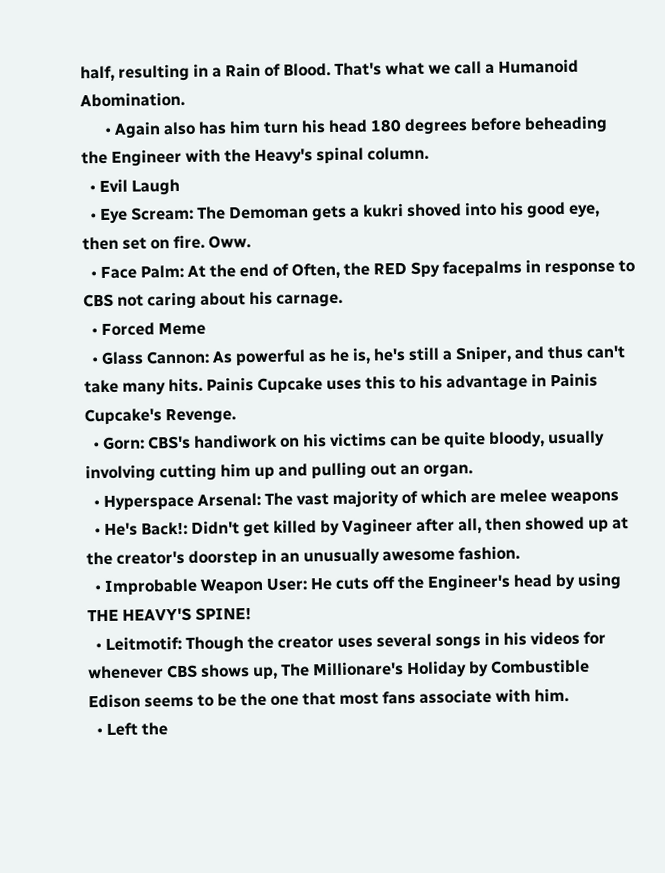half, resulting in a Rain of Blood. That's what we call a Humanoid Abomination.
      • Again also has him turn his head 180 degrees before beheading the Engineer with the Heavy's spinal column.
  • Evil Laugh
  • Eye Scream: The Demoman gets a kukri shoved into his good eye, then set on fire. Oww.
  • Face Palm: At the end of Often, the RED Spy facepalms in response to CBS not caring about his carnage.
  • Forced Meme
  • Glass Cannon: As powerful as he is, he's still a Sniper, and thus can't take many hits. Painis Cupcake uses this to his advantage in Painis Cupcake's Revenge.
  • Gorn: CBS's handiwork on his victims can be quite bloody, usually involving cutting him up and pulling out an organ.
  • Hyperspace Arsenal: The vast majority of which are melee weapons
  • He's Back!: Didn't get killed by Vagineer after all, then showed up at the creator's doorstep in an unusually awesome fashion.
  • Improbable Weapon User: He cuts off the Engineer's head by using THE HEAVY'S SPINE!
  • Leitmotif: Though the creator uses several songs in his videos for whenever CBS shows up, The Millionare's Holiday by Combustible Edison seems to be the one that most fans associate with him.
  • Left the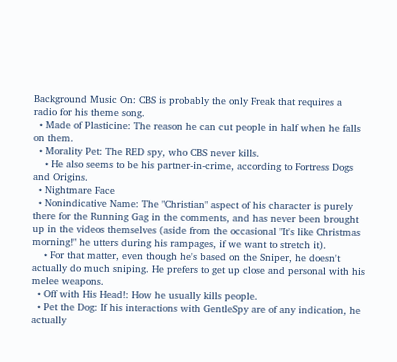Background Music On: CBS is probably the only Freak that requires a radio for his theme song.
  • Made of Plasticine: The reason he can cut people in half when he falls on them.
  • Morality Pet: The RED spy, who CBS never kills.
    • He also seems to be his partner-in-crime, according to Fortress Dogs and Origins.
  • Nightmare Face
  • Nonindicative Name: The "Christian" aspect of his character is purely there for the Running Gag in the comments, and has never been brought up in the videos themselves (aside from the occasional "It's like Christmas morning!" he utters during his rampages, if we want to stretch it).
    • For that matter, even though he's based on the Sniper, he doesn't actually do much sniping. He prefers to get up close and personal with his melee weapons.
  • Off with His Head!: How he usually kills people.
  • Pet the Dog: If his interactions with GentleSpy are of any indication, he actually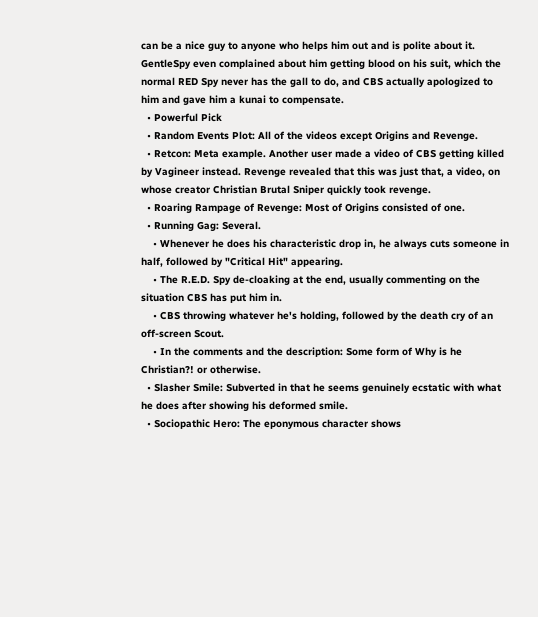can be a nice guy to anyone who helps him out and is polite about it. GentleSpy even complained about him getting blood on his suit, which the normal RED Spy never has the gall to do, and CBS actually apologized to him and gave him a kunai to compensate.
  • Powerful Pick
  • Random Events Plot: All of the videos except Origins and Revenge.
  • Retcon: Meta example. Another user made a video of CBS getting killed by Vagineer instead. Revenge revealed that this was just that, a video, on whose creator Christian Brutal Sniper quickly took revenge.
  • Roaring Rampage of Revenge: Most of Origins consisted of one.
  • Running Gag: Several.
    • Whenever he does his characteristic drop in, he always cuts someone in half, followed by "Critical Hit" appearing.
    • The R.E.D. Spy de-cloaking at the end, usually commenting on the situation CBS has put him in.
    • CBS throwing whatever he's holding, followed by the death cry of an off-screen Scout.
    • In the comments and the description: Some form of Why is he Christian?! or otherwise.
  • Slasher Smile: Subverted in that he seems genuinely ecstatic with what he does after showing his deformed smile.
  • Sociopathic Hero: The eponymous character shows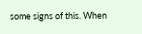some signs of this. When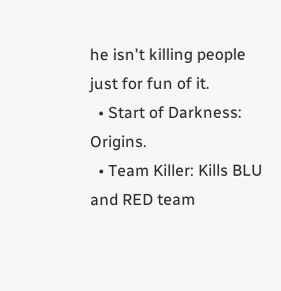he isn't killing people just for fun of it.
  • Start of Darkness: Origins.
  • Team Killer: Kills BLU and RED team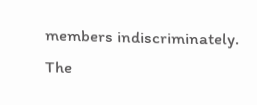members indiscriminately. The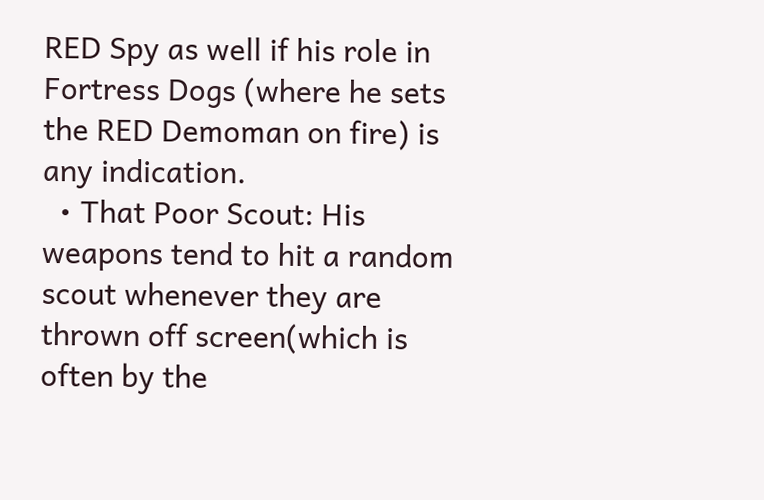RED Spy as well if his role in Fortress Dogs (where he sets the RED Demoman on fire) is any indication.
  • That Poor Scout: His weapons tend to hit a random scout whenever they are thrown off screen(which is often by the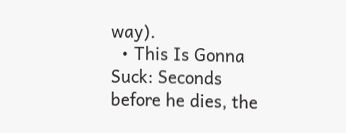way).
  • This Is Gonna Suck: Seconds before he dies, the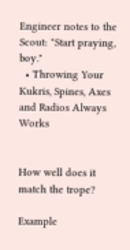Engineer notes to the Scout: "Start praying, boy."
  • Throwing Your Kukris, Spines, Axes and Radios Always Works


How well does it match the trope?

Example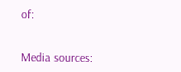of:


Media sources: